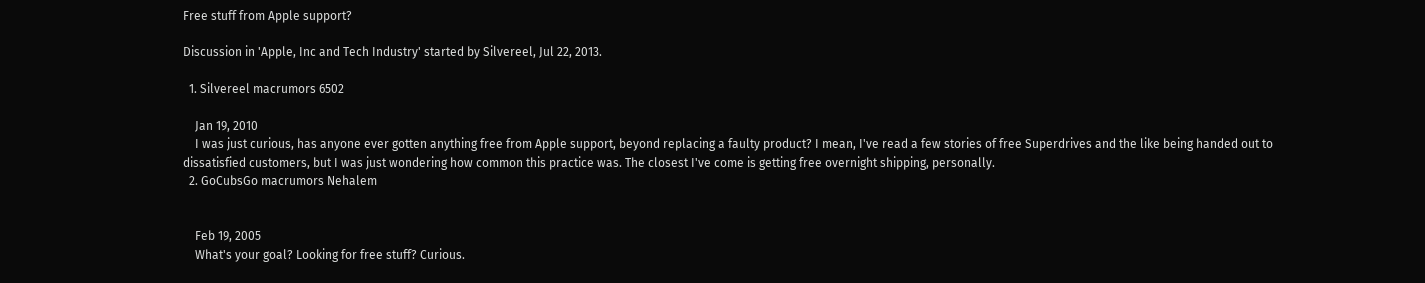Free stuff from Apple support?

Discussion in 'Apple, Inc and Tech Industry' started by Silvereel, Jul 22, 2013.

  1. Silvereel macrumors 6502

    Jan 19, 2010
    I was just curious, has anyone ever gotten anything free from Apple support, beyond replacing a faulty product? I mean, I've read a few stories of free Superdrives and the like being handed out to dissatisfied customers, but I was just wondering how common this practice was. The closest I've come is getting free overnight shipping, personally.
  2. GoCubsGo macrumors Nehalem


    Feb 19, 2005
    What's your goal? Looking for free stuff? Curious.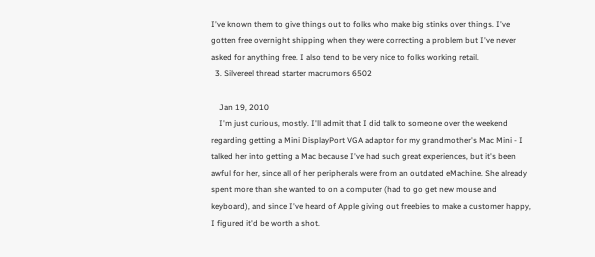I've known them to give things out to folks who make big stinks over things. I've gotten free overnight shipping when they were correcting a problem but I've never asked for anything free. I also tend to be very nice to folks working retail.
  3. Silvereel thread starter macrumors 6502

    Jan 19, 2010
    I'm just curious, mostly. I'll admit that I did talk to someone over the weekend regarding getting a Mini DisplayPort VGA adaptor for my grandmother's Mac Mini - I talked her into getting a Mac because I've had such great experiences, but it's been awful for her, since all of her peripherals were from an outdated eMachine. She already spent more than she wanted to on a computer (had to go get new mouse and keyboard), and since I've heard of Apple giving out freebies to make a customer happy, I figured it'd be worth a shot.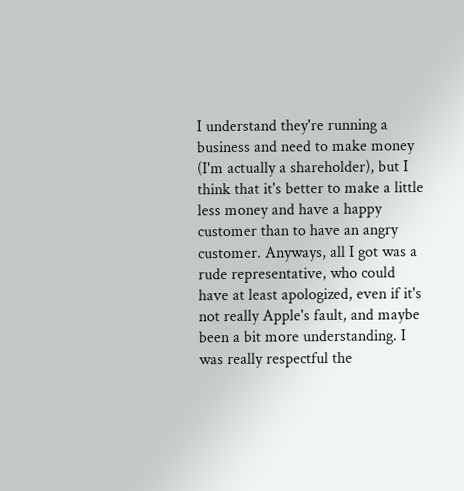I understand they're running a business and need to make money (I'm actually a shareholder), but I think that it's better to make a little less money and have a happy customer than to have an angry customer. Anyways, all I got was a rude representative, who could have at least apologized, even if it's not really Apple's fault, and maybe been a bit more understanding. I was really respectful the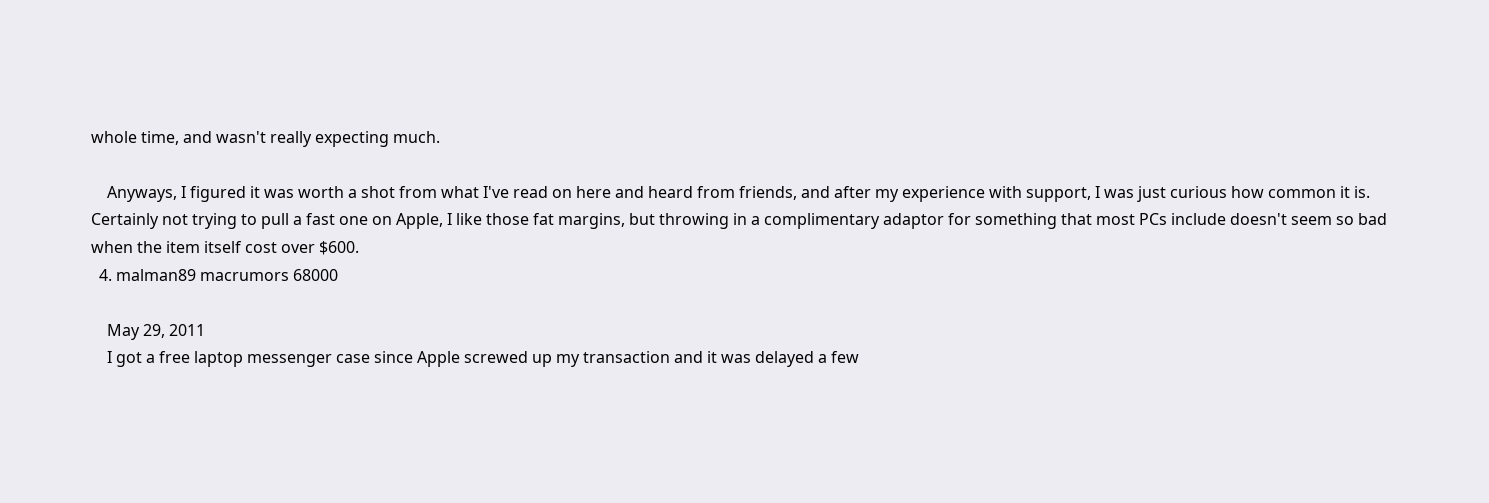whole time, and wasn't really expecting much.

    Anyways, I figured it was worth a shot from what I've read on here and heard from friends, and after my experience with support, I was just curious how common it is. Certainly not trying to pull a fast one on Apple, I like those fat margins, but throwing in a complimentary adaptor for something that most PCs include doesn't seem so bad when the item itself cost over $600.
  4. malman89 macrumors 68000

    May 29, 2011
    I got a free laptop messenger case since Apple screwed up my transaction and it was delayed a few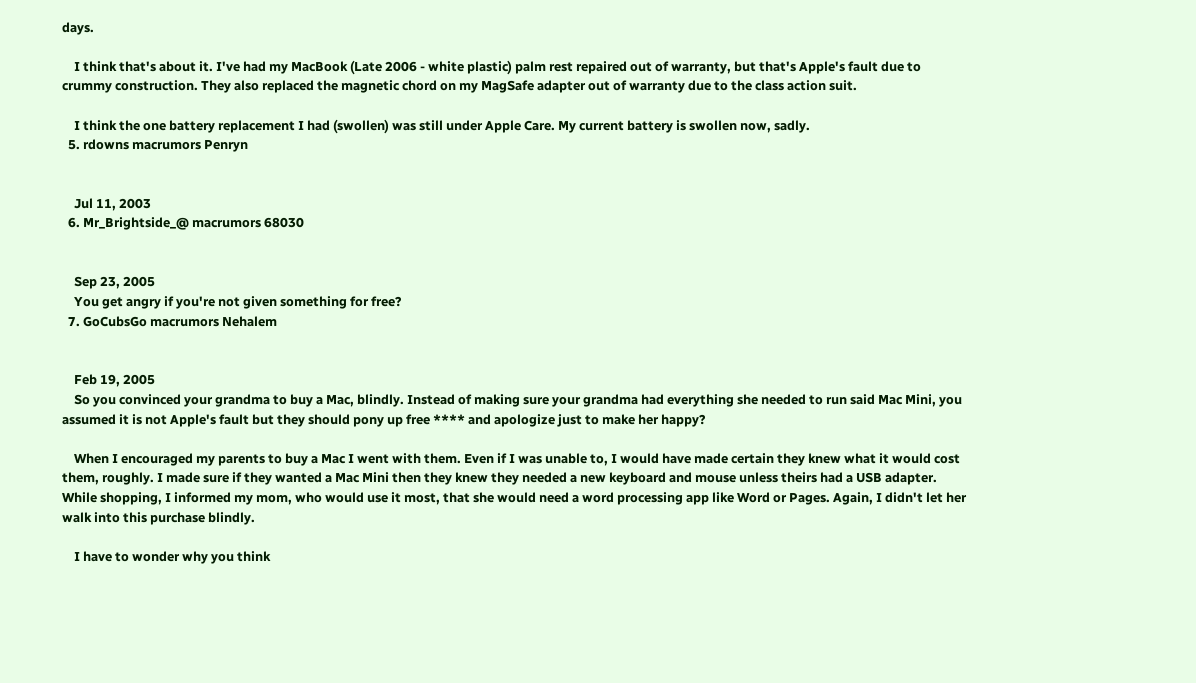days.

    I think that's about it. I've had my MacBook (Late 2006 - white plastic) palm rest repaired out of warranty, but that's Apple's fault due to crummy construction. They also replaced the magnetic chord on my MagSafe adapter out of warranty due to the class action suit.

    I think the one battery replacement I had (swollen) was still under Apple Care. My current battery is swollen now, sadly.
  5. rdowns macrumors Penryn


    Jul 11, 2003
  6. Mr_Brightside_@ macrumors 68030


    Sep 23, 2005
    You get angry if you're not given something for free?
  7. GoCubsGo macrumors Nehalem


    Feb 19, 2005
    So you convinced your grandma to buy a Mac, blindly. Instead of making sure your grandma had everything she needed to run said Mac Mini, you assumed it is not Apple's fault but they should pony up free **** and apologize just to make her happy?

    When I encouraged my parents to buy a Mac I went with them. Even if I was unable to, I would have made certain they knew what it would cost them, roughly. I made sure if they wanted a Mac Mini then they knew they needed a new keyboard and mouse unless theirs had a USB adapter. While shopping, I informed my mom, who would use it most, that she would need a word processing app like Word or Pages. Again, I didn't let her walk into this purchase blindly.

    I have to wonder why you think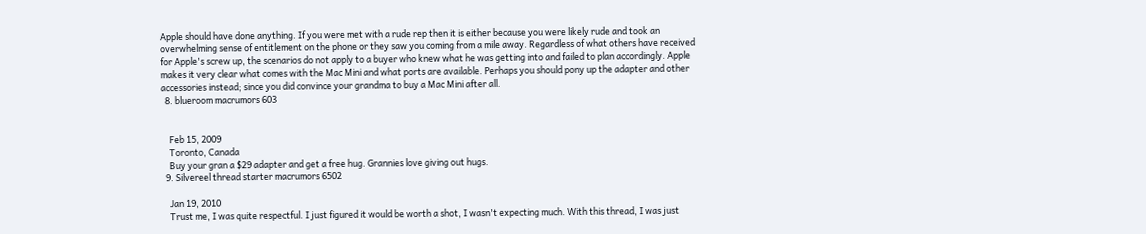Apple should have done anything. If you were met with a rude rep then it is either because you were likely rude and took an overwhelming sense of entitlement on the phone or they saw you coming from a mile away. Regardless of what others have received for Apple's screw up, the scenarios do not apply to a buyer who knew what he was getting into and failed to plan accordingly. Apple makes it very clear what comes with the Mac Mini and what ports are available. Perhaps you should pony up the adapter and other accessories instead; since you did convince your grandma to buy a Mac Mini after all.
  8. blueroom macrumors 603


    Feb 15, 2009
    Toronto, Canada
    Buy your gran a $29 adapter and get a free hug. Grannies love giving out hugs.
  9. Silvereel thread starter macrumors 6502

    Jan 19, 2010
    Trust me, I was quite respectful. I just figured it would be worth a shot, I wasn't expecting much. With this thread, I was just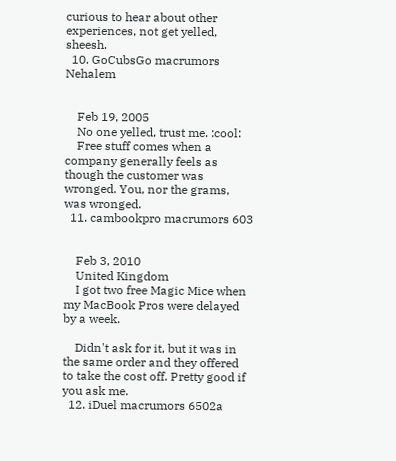curious to hear about other experiences, not get yelled, sheesh.
  10. GoCubsGo macrumors Nehalem


    Feb 19, 2005
    No one yelled, trust me. :cool:
    Free stuff comes when a company generally feels as though the customer was wronged. You, nor the grams, was wronged.
  11. cambookpro macrumors 603


    Feb 3, 2010
    United Kingdom
    I got two free Magic Mice when my MacBook Pros were delayed by a week.

    Didn't ask for it, but it was in the same order and they offered to take the cost off. Pretty good if you ask me.
  12. iDuel macrumors 6502a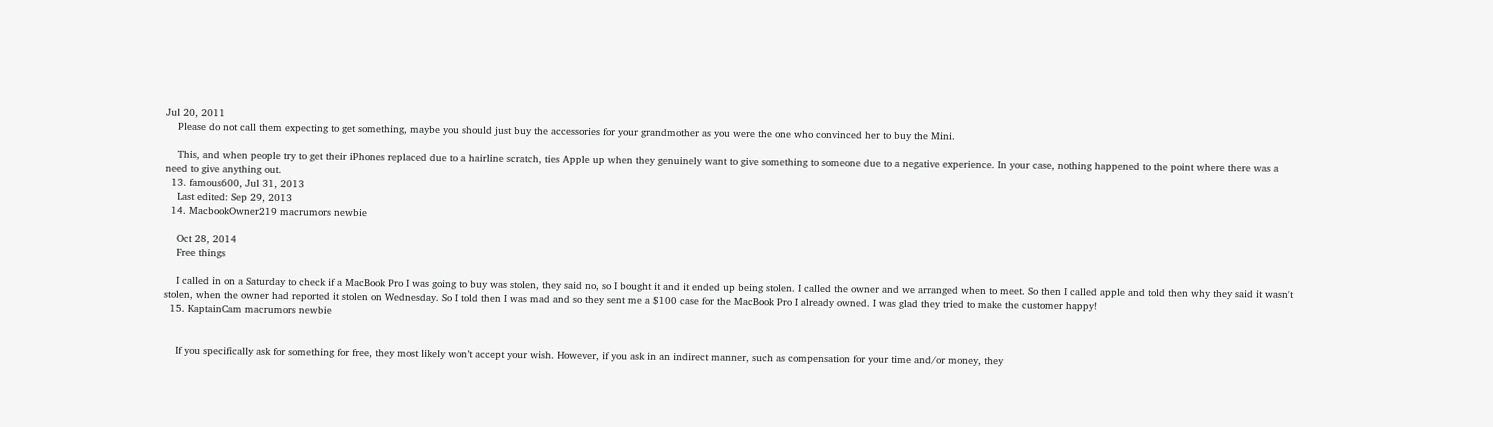Jul 20, 2011
    Please do not call them expecting to get something, maybe you should just buy the accessories for your grandmother as you were the one who convinced her to buy the Mini.

    This, and when people try to get their iPhones replaced due to a hairline scratch, ties Apple up when they genuinely want to give something to someone due to a negative experience. In your case, nothing happened to the point where there was a need to give anything out.
  13. famous600, Jul 31, 2013
    Last edited: Sep 29, 2013
  14. MacbookOwner219 macrumors newbie

    Oct 28, 2014
    Free things

    I called in on a Saturday to check if a MacBook Pro I was going to buy was stolen, they said no, so I bought it and it ended up being stolen. I called the owner and we arranged when to meet. So then I called apple and told then why they said it wasn't stolen, when the owner had reported it stolen on Wednesday. So I told then I was mad and so they sent me a $100 case for the MacBook Pro I already owned. I was glad they tried to make the customer happy!
  15. KaptainCam macrumors newbie


    If you specifically ask for something for free, they most likely won’t accept your wish. However, if you ask in an indirect manner, such as compensation for your time and/or money, they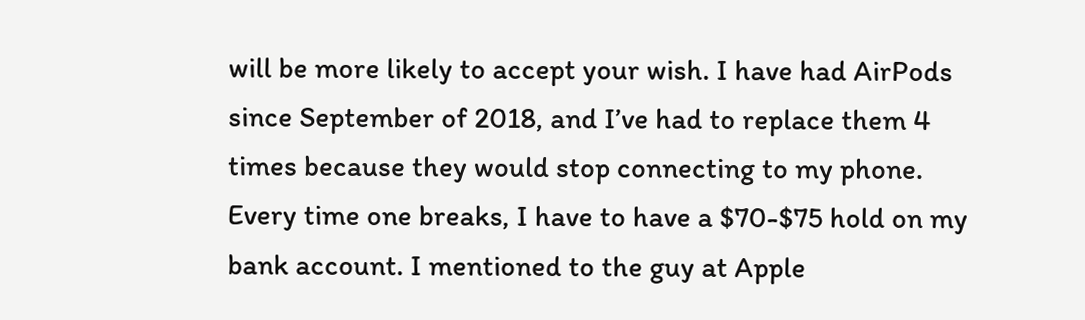will be more likely to accept your wish. I have had AirPods since September of 2018, and I’ve had to replace them 4 times because they would stop connecting to my phone. Every time one breaks, I have to have a $70-$75 hold on my bank account. I mentioned to the guy at Apple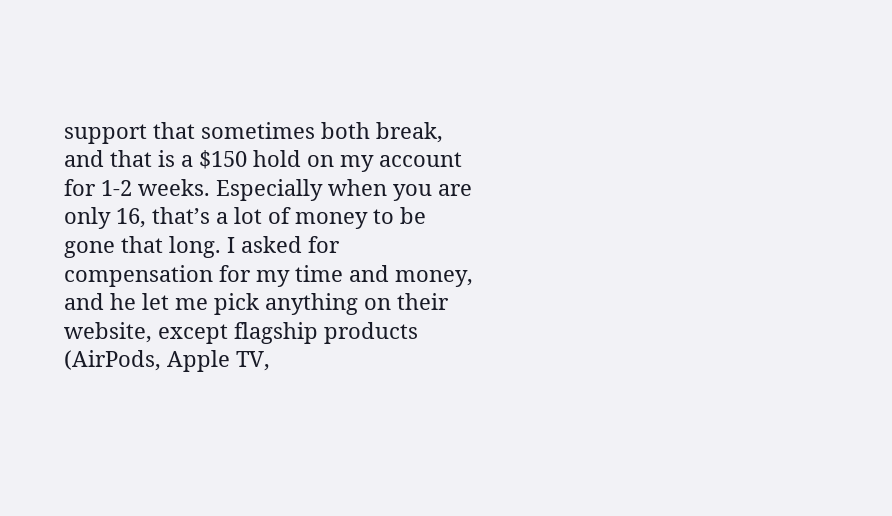support that sometimes both break, and that is a $150 hold on my account for 1-2 weeks. Especially when you are only 16, that’s a lot of money to be gone that long. I asked for compensation for my time and money, and he let me pick anything on their website, except flagship products (AirPods, Apple TV,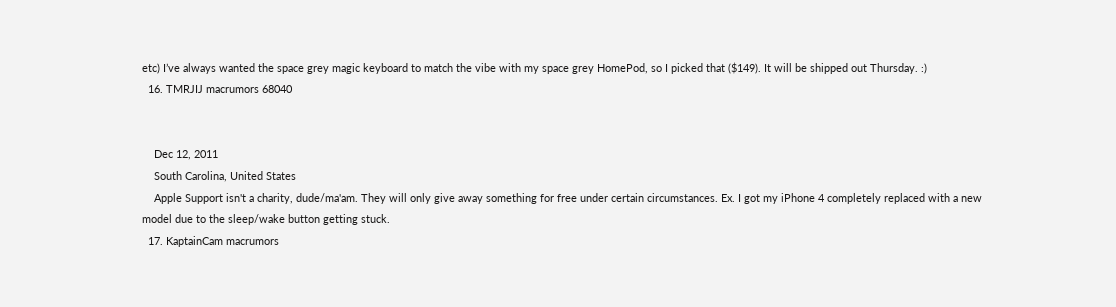etc) I’ve always wanted the space grey magic keyboard to match the vibe with my space grey HomePod, so I picked that ($149). It will be shipped out Thursday. :)
  16. TMRJIJ macrumors 68040


    Dec 12, 2011
    South Carolina, United States
    Apple Support isn't a charity, dude/ma'am. They will only give away something for free under certain circumstances. Ex. I got my iPhone 4 completely replaced with a new model due to the sleep/wake button getting stuck.
  17. KaptainCam macrumors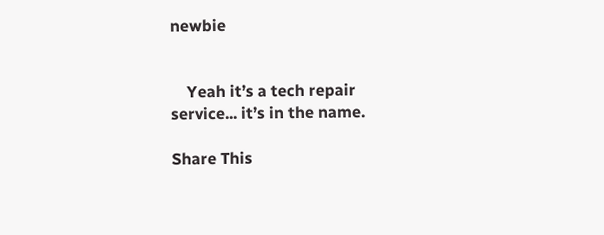newbie


    Yeah it’s a tech repair service... it’s in the name.

Share This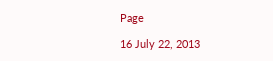Page

16 July 22, 2013